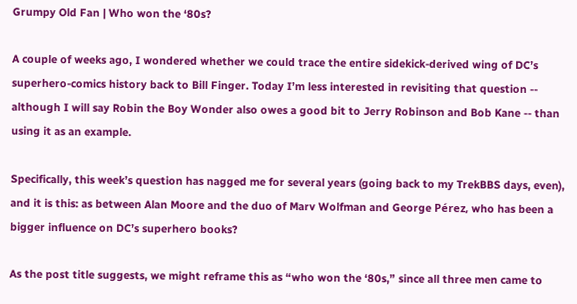Grumpy Old Fan | Who won the ‘80s?

A couple of weeks ago, I wondered whether we could trace the entire sidekick-derived wing of DC’s superhero-comics history back to Bill Finger. Today I’m less interested in revisiting that question -- although I will say Robin the Boy Wonder also owes a good bit to Jerry Robinson and Bob Kane -- than using it as an example.

Specifically, this week’s question has nagged me for several years (going back to my TrekBBS days, even), and it is this: as between Alan Moore and the duo of Marv Wolfman and George Pérez, who has been a bigger influence on DC’s superhero books?

As the post title suggests, we might reframe this as “who won the ‘80s,” since all three men came to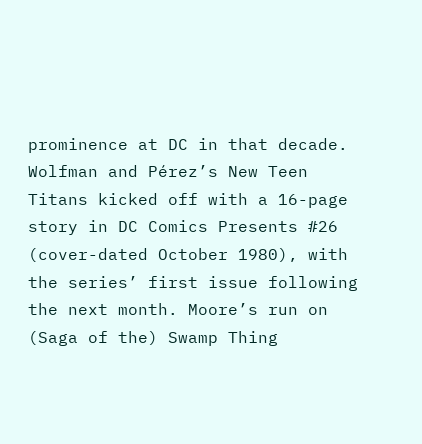prominence at DC in that decade. Wolfman and Pérez’s New Teen Titans kicked off with a 16-page story in DC Comics Presents #26 (cover-dated October 1980), with the series’ first issue following the next month. Moore’s run on (Saga of the) Swamp Thing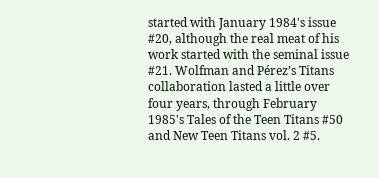started with January 1984's issue #20, although the real meat of his work started with the seminal issue #21. Wolfman and Pérez’s Titans collaboration lasted a little over four years, through February 1985's Tales of the Teen Titans #50 and New Teen Titans vol. 2 #5.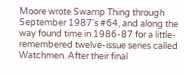Moore wrote Swamp Thing through September 1987's #64, and along the way found time in 1986-87 for a little-remembered twelve-issue series called Watchmen. After their final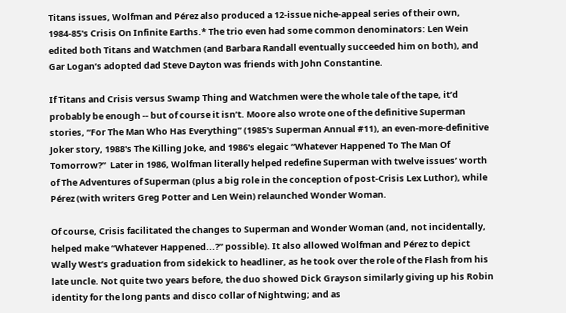Titans issues, Wolfman and Pérez also produced a 12-issue niche-appeal series of their own, 1984-85's Crisis On Infinite Earths.* The trio even had some common denominators: Len Wein edited both Titans and Watchmen (and Barbara Randall eventually succeeded him on both), and Gar Logan’s adopted dad Steve Dayton was friends with John Constantine.

If Titans and Crisis versus Swamp Thing and Watchmen were the whole tale of the tape, it’d probably be enough -- but of course it isn’t. Moore also wrote one of the definitive Superman stories, “For The Man Who Has Everything” (1985's Superman Annual #11), an even-more-definitive Joker story, 1988's The Killing Joke, and 1986's elegaic “Whatever Happened To The Man Of Tomorrow?”  Later in 1986, Wolfman literally helped redefine Superman with twelve issues’ worth of The Adventures of Superman (plus a big role in the conception of post-Crisis Lex Luthor), while Pérez (with writers Greg Potter and Len Wein) relaunched Wonder Woman.

Of course, Crisis facilitated the changes to Superman and Wonder Woman (and, not incidentally, helped make “Whatever Happened...?” possible). It also allowed Wolfman and Pérez to depict Wally West’s graduation from sidekick to headliner, as he took over the role of the Flash from his late uncle. Not quite two years before, the duo showed Dick Grayson similarly giving up his Robin identity for the long pants and disco collar of Nightwing; and as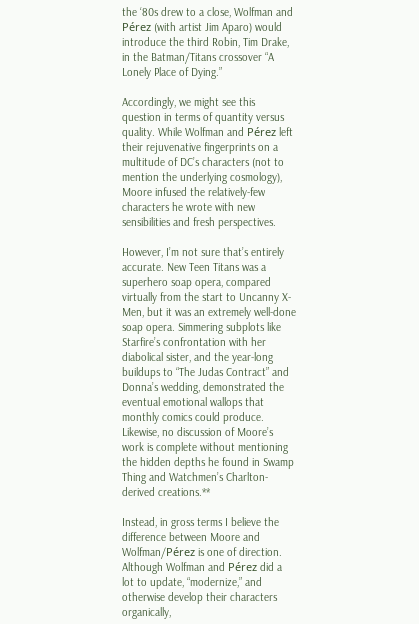the ‘80s drew to a close, Wolfman and Pérez (with artist Jim Aparo) would introduce the third Robin, Tim Drake, in the Batman/Titans crossover “A Lonely Place of Dying.”

Accordingly, we might see this question in terms of quantity versus quality. While Wolfman and Pérez left their rejuvenative fingerprints on a multitude of DC’s characters (not to mention the underlying cosmology), Moore infused the relatively-few characters he wrote with new sensibilities and fresh perspectives.

However, I’m not sure that’s entirely accurate. New Teen Titans was a superhero soap opera, compared virtually from the start to Uncanny X-Men, but it was an extremely well-done soap opera. Simmering subplots like Starfire’s confrontation with her diabolical sister, and the year-long buildups to “The Judas Contract” and Donna’s wedding, demonstrated the eventual emotional wallops that monthly comics could produce. Likewise, no discussion of Moore’s work is complete without mentioning the hidden depths he found in Swamp Thing and Watchmen’s Charlton-derived creations.**

Instead, in gross terms I believe the difference between Moore and Wolfman/Pérez is one of direction. Although Wolfman and Pérez did a lot to update, “modernize,” and otherwise develop their characters organically,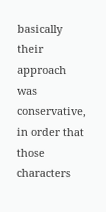basically their approach was conservative, in order that those characters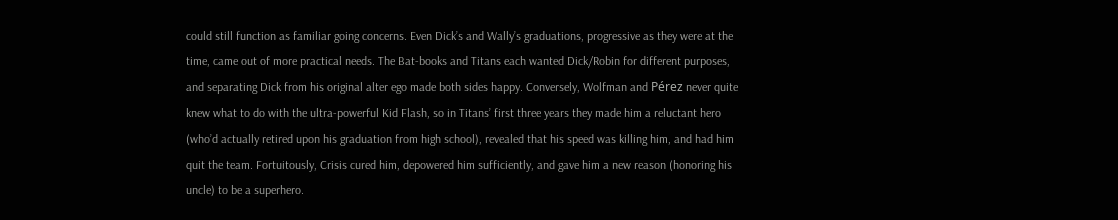could still function as familiar going concerns. Even Dick’s and Wally’s graduations, progressive as they were at the time, came out of more practical needs. The Bat-books and Titans each wanted Dick/Robin for different purposes, and separating Dick from his original alter ego made both sides happy. Conversely, Wolfman and Pérez never quite knew what to do with the ultra-powerful Kid Flash, so in Titans’ first three years they made him a reluctant hero (who’d actually retired upon his graduation from high school), revealed that his speed was killing him, and had him quit the team. Fortuitously, Crisis cured him, depowered him sufficiently, and gave him a new reason (honoring his uncle) to be a superhero.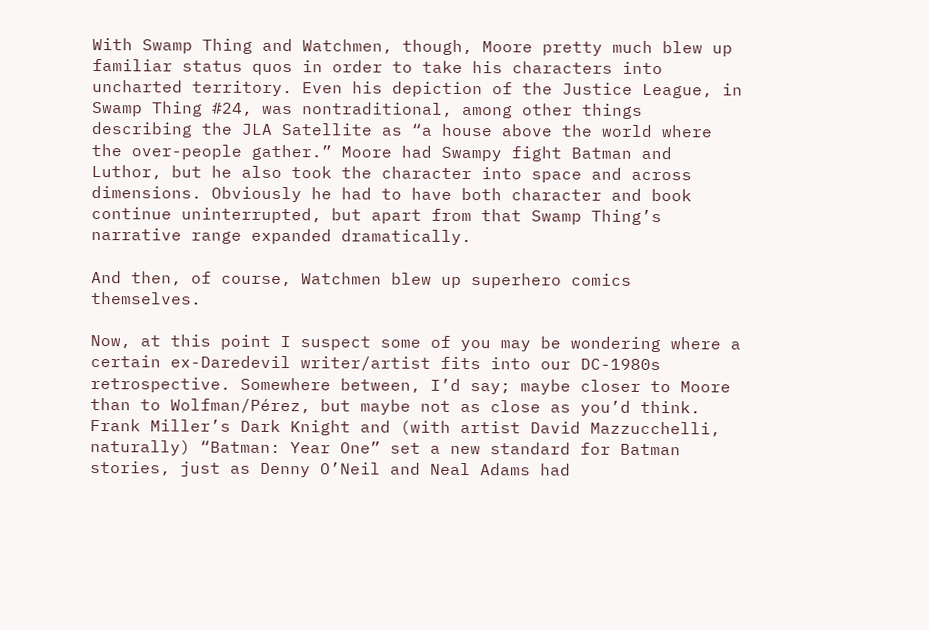With Swamp Thing and Watchmen, though, Moore pretty much blew up familiar status quos in order to take his characters into uncharted territory. Even his depiction of the Justice League, in Swamp Thing #24, was nontraditional, among other things describing the JLA Satellite as “a house above the world where the over-people gather.” Moore had Swampy fight Batman and Luthor, but he also took the character into space and across dimensions. Obviously he had to have both character and book continue uninterrupted, but apart from that Swamp Thing’s narrative range expanded dramatically.

And then, of course, Watchmen blew up superhero comics themselves.

Now, at this point I suspect some of you may be wondering where a certain ex-Daredevil writer/artist fits into our DC-1980s retrospective. Somewhere between, I’d say; maybe closer to Moore than to Wolfman/Pérez, but maybe not as close as you’d think. Frank Miller’s Dark Knight and (with artist David Mazzucchelli, naturally) “Batman: Year One” set a new standard for Batman stories, just as Denny O’Neil and Neal Adams had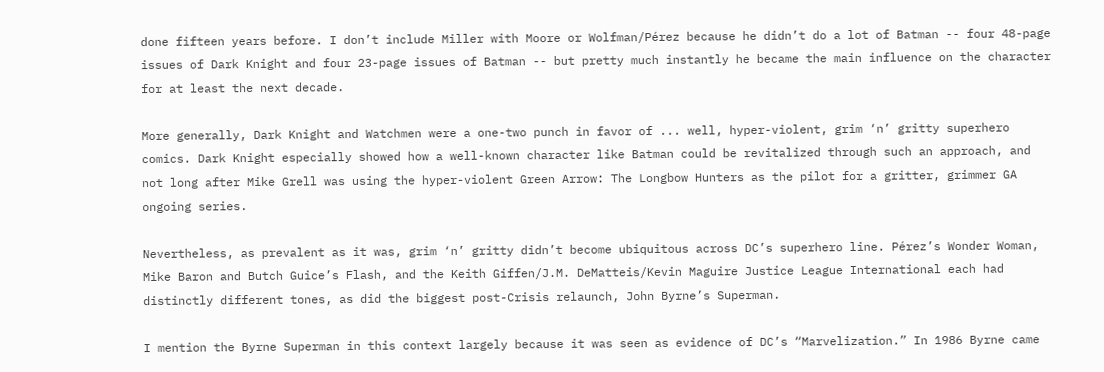done fifteen years before. I don’t include Miller with Moore or Wolfman/Pérez because he didn’t do a lot of Batman -- four 48-page issues of Dark Knight and four 23-page issues of Batman -- but pretty much instantly he became the main influence on the character for at least the next decade.

More generally, Dark Knight and Watchmen were a one-two punch in favor of ... well, hyper-violent, grim ‘n’ gritty superhero comics. Dark Knight especially showed how a well-known character like Batman could be revitalized through such an approach, and not long after Mike Grell was using the hyper-violent Green Arrow: The Longbow Hunters as the pilot for a gritter, grimmer GA ongoing series.

Nevertheless, as prevalent as it was, grim ‘n’ gritty didn’t become ubiquitous across DC’s superhero line. Pérez’s Wonder Woman, Mike Baron and Butch Guice’s Flash, and the Keith Giffen/J.M. DeMatteis/Kevin Maguire Justice League International each had distinctly different tones, as did the biggest post-Crisis relaunch, John Byrne’s Superman.

I mention the Byrne Superman in this context largely because it was seen as evidence of DC’s “Marvelization.” In 1986 Byrne came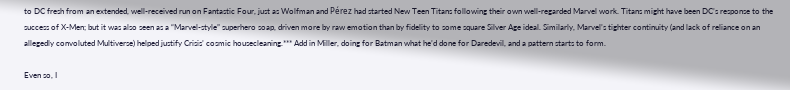to DC fresh from an extended, well-received run on Fantastic Four, just as Wolfman and Pérez had started New Teen Titans following their own well-regarded Marvel work. Titans might have been DC’s response to the success of X-Men; but it was also seen as a “Marvel-style” superhero soap, driven more by raw emotion than by fidelity to some square Silver Age ideal. Similarly, Marvel’s tighter continuity (and lack of reliance on an allegedly convoluted Multiverse) helped justify Crisis’ cosmic housecleaning.*** Add in Miller, doing for Batman what he’d done for Daredevil, and a pattern starts to form.

Even so, I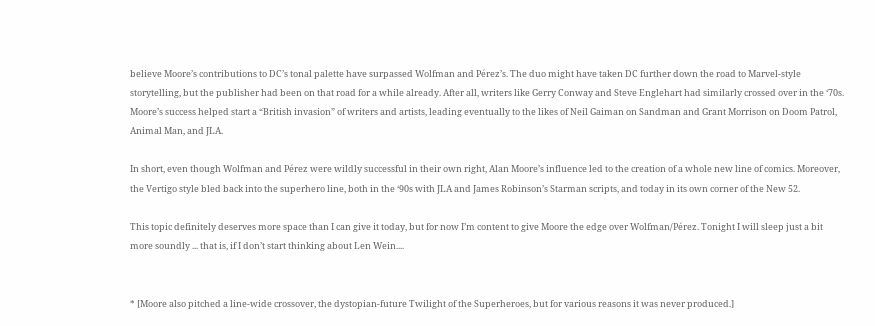believe Moore’s contributions to DC’s tonal palette have surpassed Wolfman and Pérez’s. The duo might have taken DC further down the road to Marvel-style storytelling, but the publisher had been on that road for a while already. After all, writers like Gerry Conway and Steve Englehart had similarly crossed over in the ‘70s. Moore’s success helped start a “British invasion” of writers and artists, leading eventually to the likes of Neil Gaiman on Sandman and Grant Morrison on Doom Patrol, Animal Man, and JLA.

In short, even though Wolfman and Pérez were wildly successful in their own right, Alan Moore’s influence led to the creation of a whole new line of comics. Moreover, the Vertigo style bled back into the superhero line, both in the ‘90s with JLA and James Robinson’s Starman scripts, and today in its own corner of the New 52.

This topic definitely deserves more space than I can give it today, but for now I’m content to give Moore the edge over Wolfman/Pérez. Tonight I will sleep just a bit more soundly ... that is, if I don’t start thinking about Len Wein....


* [Moore also pitched a line-wide crossover, the dystopian-future Twilight of the Superheroes, but for various reasons it was never produced.]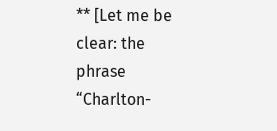** [Let me be clear: the phrase “Charlton-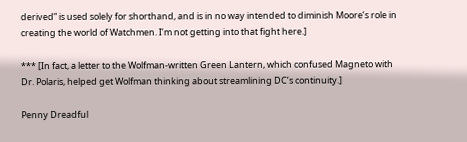derived” is used solely for shorthand, and is in no way intended to diminish Moore’s role in creating the world of Watchmen. I’m not getting into that fight here.]

*** [In fact, a letter to the Wolfman-written Green Lantern, which confused Magneto with Dr. Polaris, helped get Wolfman thinking about streamlining DC’s continuity.]

Penny Dreadful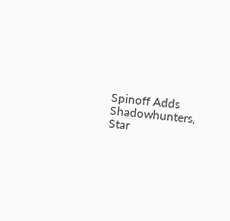Spinoff Adds Shadowhunters, Star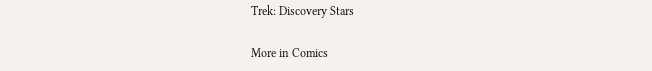Trek: Discovery Stars

More in Comics